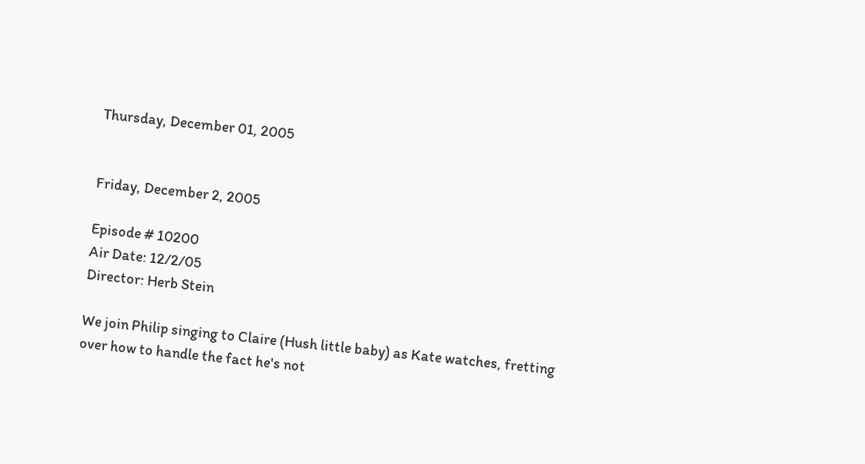Thursday, December 01, 2005


Friday, December 2, 2005

Episode # 10200
Air Date: 12/2/05
Director: Herb Stein

We join Philip singing to Claire (Hush little baby) as Kate watches, fretting over how to handle the fact he's not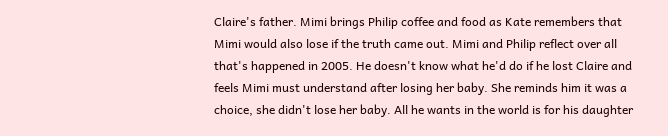Claire's father. Mimi brings Philip coffee and food as Kate remembers that Mimi would also lose if the truth came out. Mimi and Philip reflect over all that's happened in 2005. He doesn't know what he'd do if he lost Claire and feels Mimi must understand after losing her baby. She reminds him it was a choice, she didn't lose her baby. All he wants in the world is for his daughter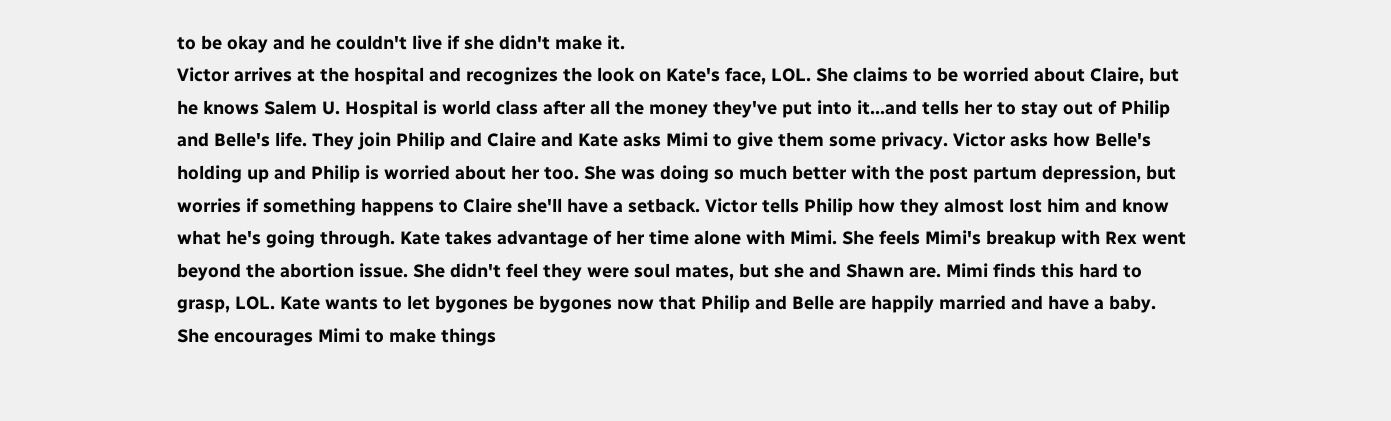to be okay and he couldn't live if she didn't make it.
Victor arrives at the hospital and recognizes the look on Kate's face, LOL. She claims to be worried about Claire, but he knows Salem U. Hospital is world class after all the money they've put into it...and tells her to stay out of Philip and Belle's life. They join Philip and Claire and Kate asks Mimi to give them some privacy. Victor asks how Belle's holding up and Philip is worried about her too. She was doing so much better with the post partum depression, but worries if something happens to Claire she'll have a setback. Victor tells Philip how they almost lost him and know what he's going through. Kate takes advantage of her time alone with Mimi. She feels Mimi's breakup with Rex went beyond the abortion issue. She didn't feel they were soul mates, but she and Shawn are. Mimi finds this hard to grasp, LOL. Kate wants to let bygones be bygones now that Philip and Belle are happily married and have a baby. She encourages Mimi to make things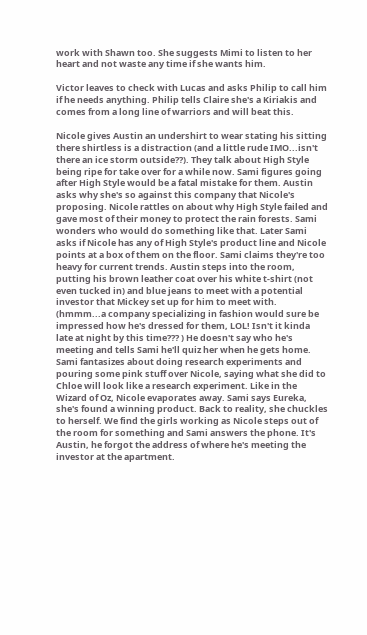work with Shawn too. She suggests Mimi to listen to her heart and not waste any time if she wants him.

Victor leaves to check with Lucas and asks Philip to call him if he needs anything. Philip tells Claire she's a Kiriakis and comes from a long line of warriors and will beat this.

Nicole gives Austin an undershirt to wear stating his sitting there shirtless is a distraction (and a little rude IMO...isn't there an ice storm outside??). They talk about High Style being ripe for take over for a while now. Sami figures going after High Style would be a fatal mistake for them. Austin asks why she's so against this company that Nicole's proposing. Nicole rattles on about why High Style failed and gave most of their money to protect the rain forests. Sami wonders who would do something like that. Later Sami asks if Nicole has any of High Style's product line and Nicole points at a box of them on the floor. Sami claims they're too heavy for current trends. Austin steps into the room, putting his brown leather coat over his white t-shirt (not even tucked in) and blue jeans to meet with a potential investor that Mickey set up for him to meet with. (hmmm...a company specializing in fashion would sure be impressed how he's dressed for them, LOL! Isn't it kinda late at night by this time??? ) He doesn't say who he's meeting and tells Sami he'll quiz her when he gets home. Sami fantasizes about doing research experiments and pouring some pink stuff over Nicole, saying what she did to Chloe will look like a research experiment. Like in the Wizard of Oz, Nicole evaporates away. Sami says Eureka, she's found a winning product. Back to reality, she chuckles to herself. We find the girls working as Nicole steps out of the room for something and Sami answers the phone. It's Austin, he forgot the address of where he's meeting the investor at the apartment.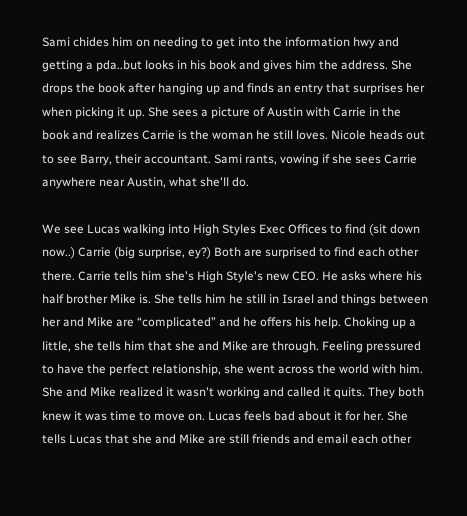Sami chides him on needing to get into the information hwy and getting a pda..but looks in his book and gives him the address. She drops the book after hanging up and finds an entry that surprises her when picking it up. She sees a picture of Austin with Carrie in the book and realizes Carrie is the woman he still loves. Nicole heads out to see Barry, their accountant. Sami rants, vowing if she sees Carrie anywhere near Austin, what she'll do.

We see Lucas walking into High Styles Exec Offices to find (sit down now..) Carrie (big surprise, ey?) Both are surprised to find each other there. Carrie tells him she's High Style's new CEO. He asks where his half brother Mike is. She tells him he still in Israel and things between her and Mike are “complicated” and he offers his help. Choking up a little, she tells him that she and Mike are through. Feeling pressured to have the perfect relationship, she went across the world with him. She and Mike realized it wasn't working and called it quits. They both knew it was time to move on. Lucas feels bad about it for her. She tells Lucas that she and Mike are still friends and email each other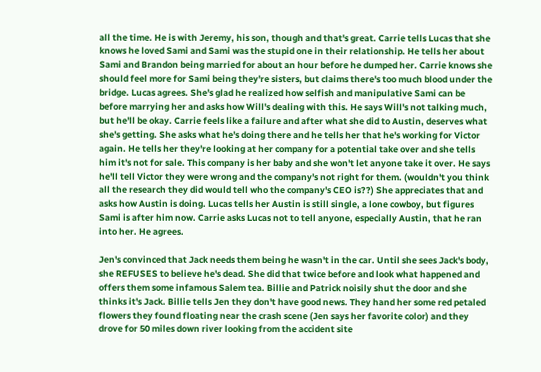all the time. He is with Jeremy, his son, though and that's great. Carrie tells Lucas that she knows he loved Sami and Sami was the stupid one in their relationship. He tells her about Sami and Brandon being married for about an hour before he dumped her. Carrie knows she should feel more for Sami being they're sisters, but claims there's too much blood under the bridge. Lucas agrees. She's glad he realized how selfish and manipulative Sami can be before marrying her and asks how Will's dealing with this. He says Will's not talking much, but he'll be okay. Carrie feels like a failure and after what she did to Austin, deserves what she's getting. She asks what he's doing there and he tells her that he's working for Victor again. He tells her they're looking at her company for a potential take over and she tells him it's not for sale. This company is her baby and she won't let anyone take it over. He says he'll tell Victor they were wrong and the company's not right for them. (wouldn't you think all the research they did would tell who the company's CEO is??) She appreciates that and asks how Austin is doing. Lucas tells her Austin is still single, a lone cowboy, but figures Sami is after him now. Carrie asks Lucas not to tell anyone, especially Austin, that he ran into her. He agrees.

Jen's convinced that Jack needs them being he wasn't in the car. Until she sees Jack's body, she REFUSES to believe he's dead. She did that twice before and look what happened and offers them some infamous Salem tea. Billie and Patrick noisily shut the door and she thinks it's Jack. Billie tells Jen they don't have good news. They hand her some red petaled flowers they found floating near the crash scene (Jen says her favorite color) and they drove for 50 miles down river looking from the accident site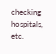checking hospitals, etc.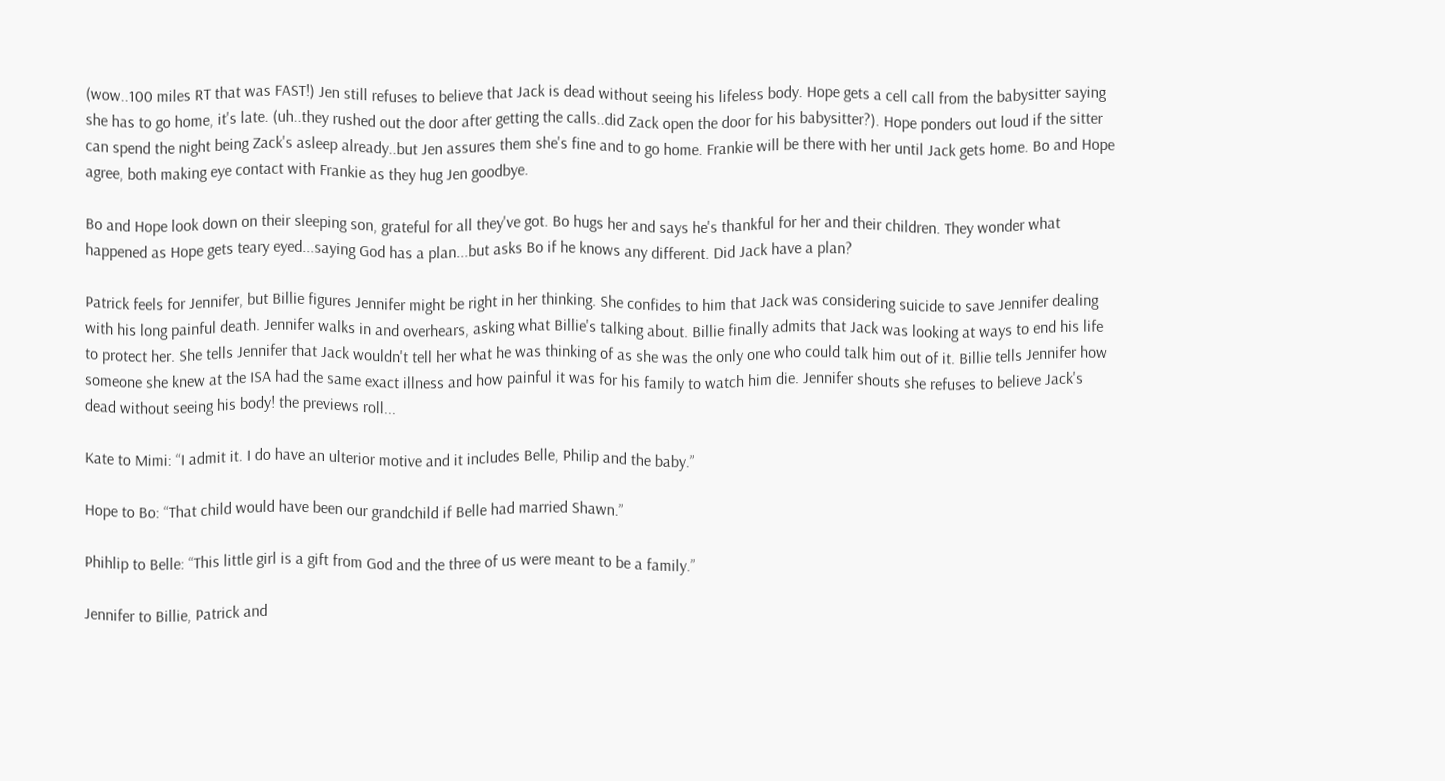(wow..100 miles RT that was FAST!) Jen still refuses to believe that Jack is dead without seeing his lifeless body. Hope gets a cell call from the babysitter saying she has to go home, it's late. (uh..they rushed out the door after getting the calls..did Zack open the door for his babysitter?). Hope ponders out loud if the sitter can spend the night being Zack's asleep already..but Jen assures them she's fine and to go home. Frankie will be there with her until Jack gets home. Bo and Hope agree, both making eye contact with Frankie as they hug Jen goodbye.

Bo and Hope look down on their sleeping son, grateful for all they've got. Bo hugs her and says he's thankful for her and their children. They wonder what happened as Hope gets teary eyed...saying God has a plan...but asks Bo if he knows any different. Did Jack have a plan?

Patrick feels for Jennifer, but Billie figures Jennifer might be right in her thinking. She confides to him that Jack was considering suicide to save Jennifer dealing with his long painful death. Jennifer walks in and overhears, asking what Billie's talking about. Billie finally admits that Jack was looking at ways to end his life to protect her. She tells Jennifer that Jack wouldn't tell her what he was thinking of as she was the only one who could talk him out of it. Billie tells Jennifer how someone she knew at the ISA had the same exact illness and how painful it was for his family to watch him die. Jennifer shouts she refuses to believe Jack's dead without seeing his body! the previews roll...

Kate to Mimi: “I admit it. I do have an ulterior motive and it includes Belle, Philip and the baby.”

Hope to Bo: “That child would have been our grandchild if Belle had married Shawn.”

Phihlip to Belle: “This little girl is a gift from God and the three of us were meant to be a family.”

Jennifer to Billie, Patrick and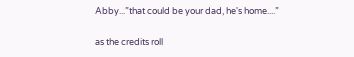Abby...”that could be your dad, he's home....”

as the credits roll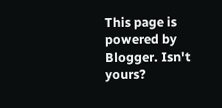This page is powered by Blogger. Isn't yours?